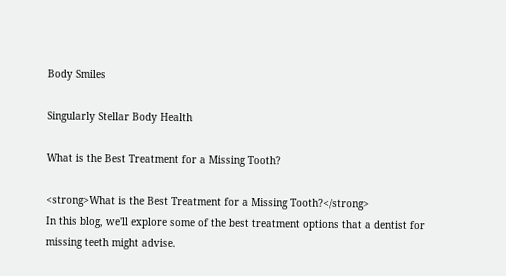Body Smiles

Singularly Stellar Body Health

What is the Best Treatment for a Missing Tooth?

<strong>What is the Best Treatment for a Missing Tooth?</strong>
In this blog, we'll explore some of the best treatment options that a dentist for missing teeth might advise.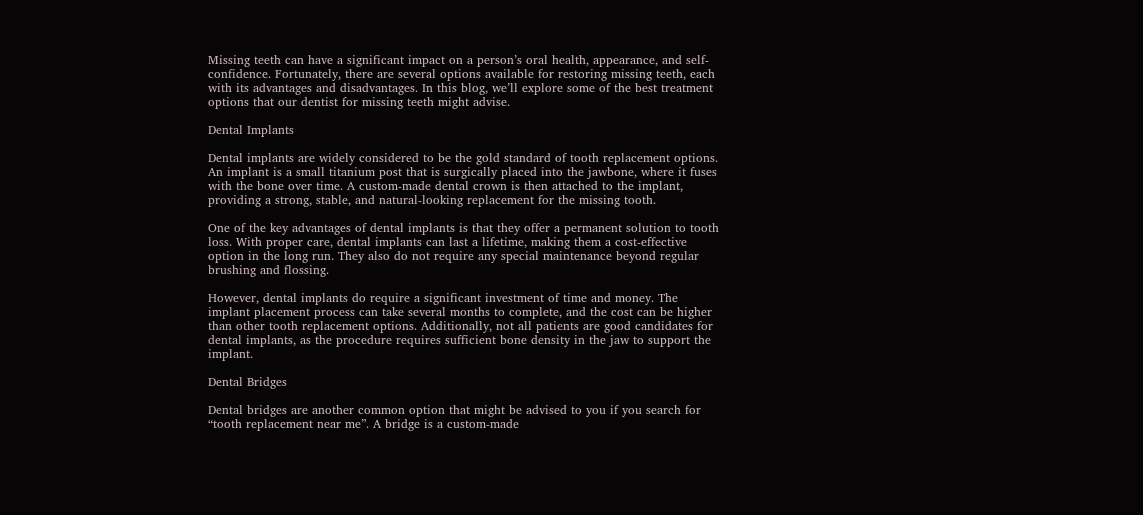Missing teeth can have a significant impact on a person’s oral health, appearance, and self-confidence. Fortunately, there are several options available for restoring missing teeth, each with its advantages and disadvantages. In this blog, we’ll explore some of the best treatment options that our dentist for missing teeth might advise.

Dental Implants

Dental implants are widely considered to be the gold standard of tooth replacement options. An implant is a small titanium post that is surgically placed into the jawbone, where it fuses with the bone over time. A custom-made dental crown is then attached to the implant, providing a strong, stable, and natural-looking replacement for the missing tooth.

One of the key advantages of dental implants is that they offer a permanent solution to tooth loss. With proper care, dental implants can last a lifetime, making them a cost-effective option in the long run. They also do not require any special maintenance beyond regular brushing and flossing.

However, dental implants do require a significant investment of time and money. The implant placement process can take several months to complete, and the cost can be higher than other tooth replacement options. Additionally, not all patients are good candidates for dental implants, as the procedure requires sufficient bone density in the jaw to support the implant.

Dental Bridges

Dental bridges are another common option that might be advised to you if you search for “tooth replacement near me”. A bridge is a custom-made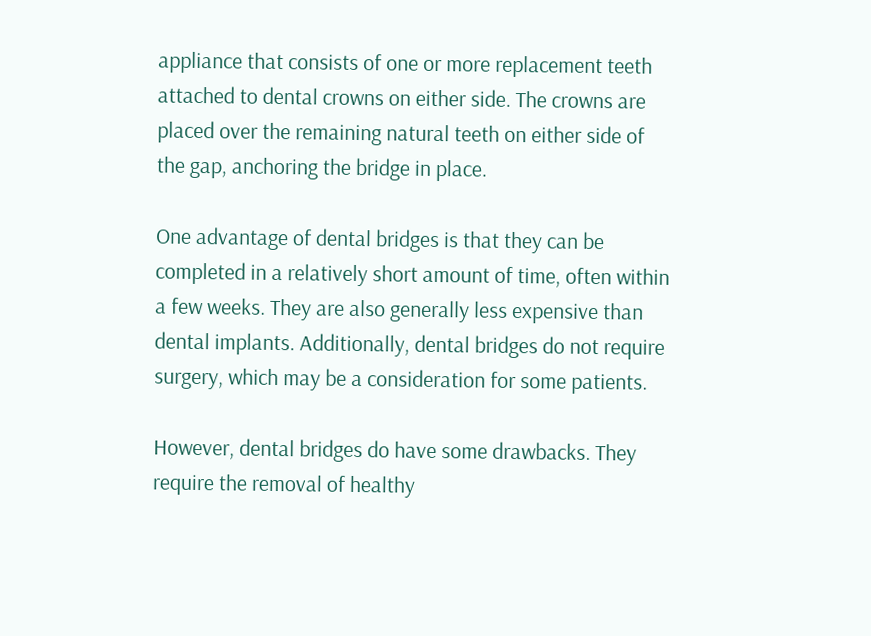appliance that consists of one or more replacement teeth attached to dental crowns on either side. The crowns are placed over the remaining natural teeth on either side of the gap, anchoring the bridge in place.

One advantage of dental bridges is that they can be completed in a relatively short amount of time, often within a few weeks. They are also generally less expensive than dental implants. Additionally, dental bridges do not require surgery, which may be a consideration for some patients.

However, dental bridges do have some drawbacks. They require the removal of healthy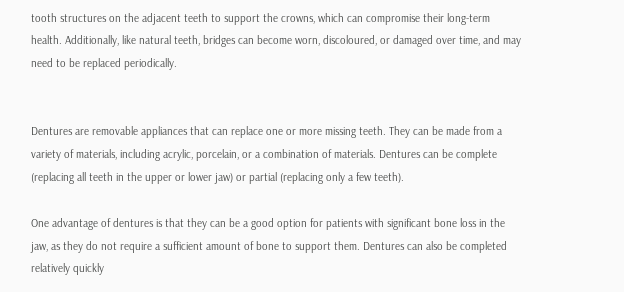tooth structures on the adjacent teeth to support the crowns, which can compromise their long-term health. Additionally, like natural teeth, bridges can become worn, discoloured, or damaged over time, and may need to be replaced periodically.


Dentures are removable appliances that can replace one or more missing teeth. They can be made from a variety of materials, including acrylic, porcelain, or a combination of materials. Dentures can be complete (replacing all teeth in the upper or lower jaw) or partial (replacing only a few teeth).

One advantage of dentures is that they can be a good option for patients with significant bone loss in the jaw, as they do not require a sufficient amount of bone to support them. Dentures can also be completed relatively quickly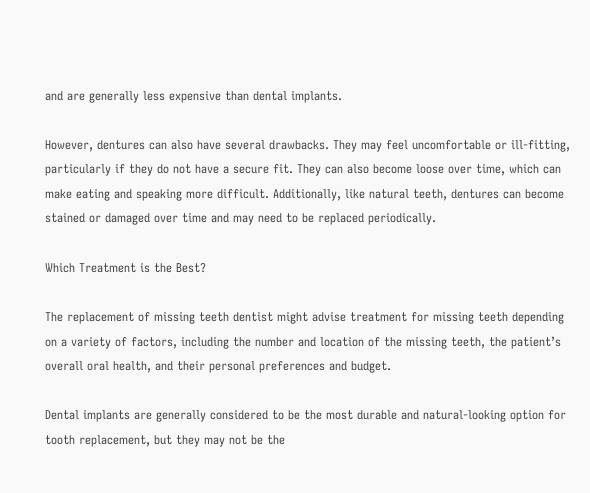and are generally less expensive than dental implants.

However, dentures can also have several drawbacks. They may feel uncomfortable or ill-fitting, particularly if they do not have a secure fit. They can also become loose over time, which can make eating and speaking more difficult. Additionally, like natural teeth, dentures can become stained or damaged over time and may need to be replaced periodically.

Which Treatment is the Best?

The replacement of missing teeth dentist might advise treatment for missing teeth depending on a variety of factors, including the number and location of the missing teeth, the patient’s overall oral health, and their personal preferences and budget.

Dental implants are generally considered to be the most durable and natural-looking option for tooth replacement, but they may not be the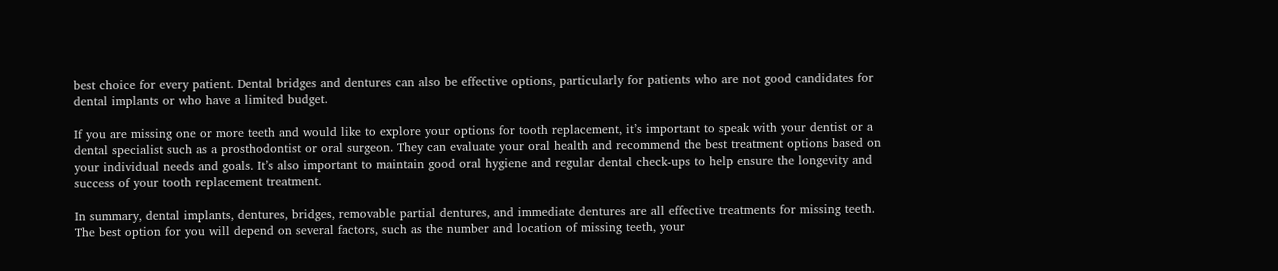best choice for every patient. Dental bridges and dentures can also be effective options, particularly for patients who are not good candidates for dental implants or who have a limited budget.

If you are missing one or more teeth and would like to explore your options for tooth replacement, it’s important to speak with your dentist or a dental specialist such as a prosthodontist or oral surgeon. They can evaluate your oral health and recommend the best treatment options based on your individual needs and goals. It’s also important to maintain good oral hygiene and regular dental check-ups to help ensure the longevity and success of your tooth replacement treatment.

In summary, dental implants, dentures, bridges, removable partial dentures, and immediate dentures are all effective treatments for missing teeth. The best option for you will depend on several factors, such as the number and location of missing teeth, your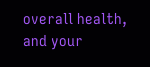overall health, and your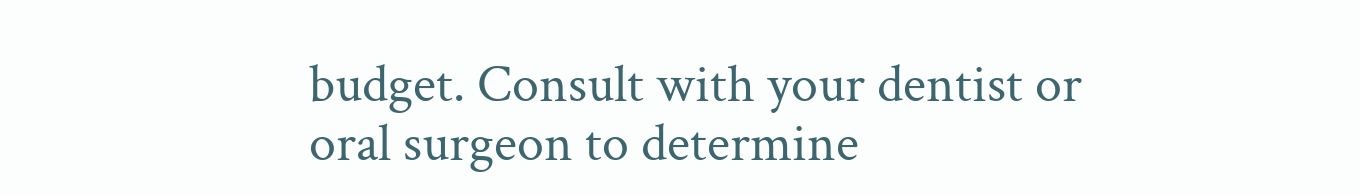budget. Consult with your dentist or oral surgeon to determine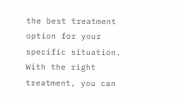the best treatment option for your specific situation. With the right treatment, you can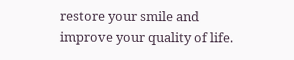restore your smile and improve your quality of life.